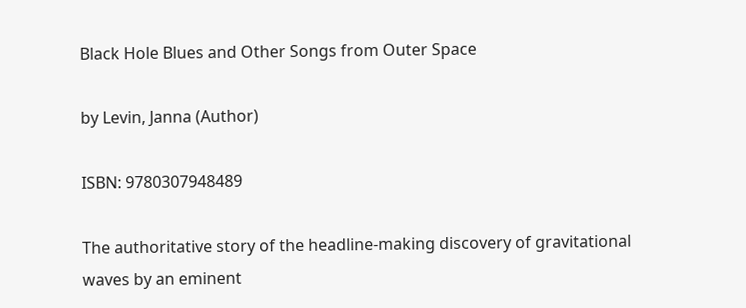Black Hole Blues and Other Songs from Outer Space

by Levin, Janna (Author)

ISBN: 9780307948489

The authoritative story of the headline-making discovery of gravitational waves by an eminent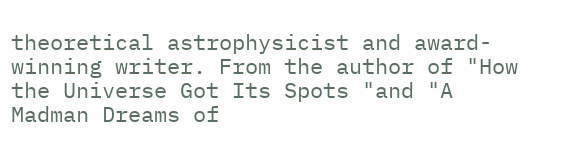theoretical astrophysicist and award-winning writer. From the author of "How the Universe Got Its Spots "and "A Madman Dreams of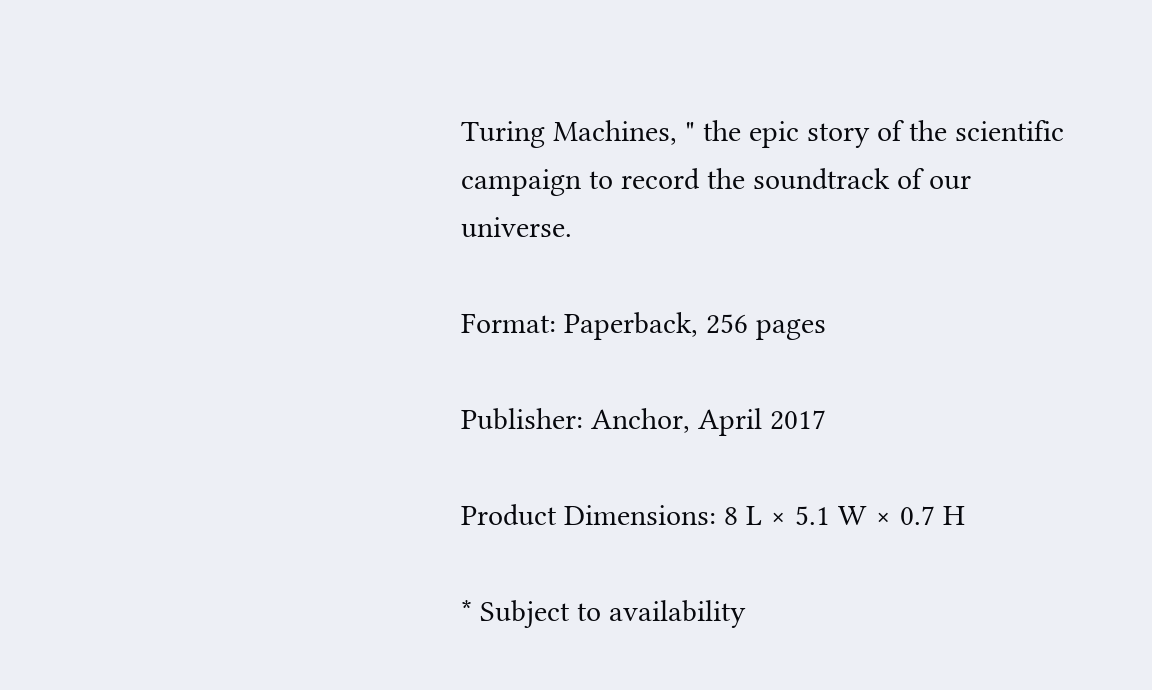Turing Machines, " the epic story of the scientific campaign to record the soundtrack of our universe.

Format: Paperback, 256 pages

Publisher: Anchor, April 2017

Product Dimensions: 8 L × 5.1 W × 0.7 H

* Subject to availability